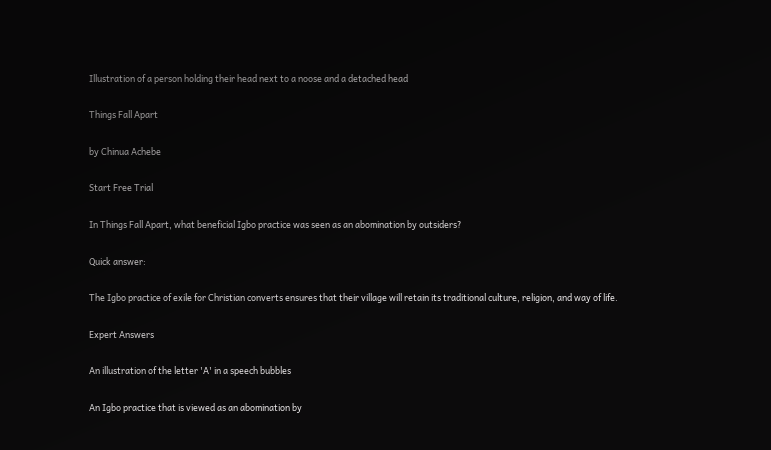Illustration of a person holding their head next to a noose and a detached head

Things Fall Apart

by Chinua Achebe

Start Free Trial

In Things Fall Apart, what beneficial Igbo practice was seen as an abomination by outsiders?

Quick answer:

The Igbo practice of exile for Christian converts ensures that their village will retain its traditional culture, religion, and way of life.

Expert Answers

An illustration of the letter 'A' in a speech bubbles

An Igbo practice that is viewed as an abomination by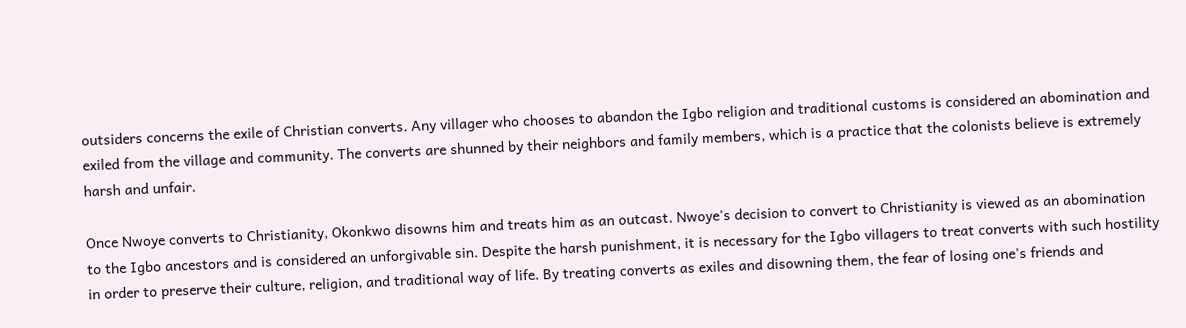outsiders concerns the exile of Christian converts. Any villager who chooses to abandon the Igbo religion and traditional customs is considered an abomination and exiled from the village and community. The converts are shunned by their neighbors and family members, which is a practice that the colonists believe is extremely harsh and unfair.

Once Nwoye converts to Christianity, Okonkwo disowns him and treats him as an outcast. Nwoye's decision to convert to Christianity is viewed as an abomination to the Igbo ancestors and is considered an unforgivable sin. Despite the harsh punishment, it is necessary for the Igbo villagers to treat converts with such hostility in order to preserve their culture, religion, and traditional way of life. By treating converts as exiles and disowning them, the fear of losing one's friends and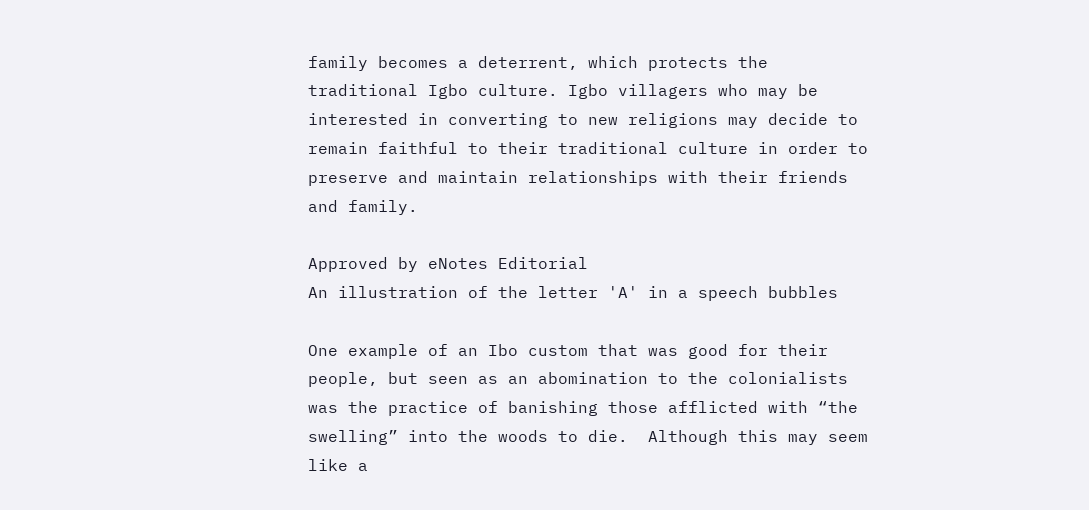family becomes a deterrent, which protects the traditional Igbo culture. Igbo villagers who may be interested in converting to new religions may decide to remain faithful to their traditional culture in order to preserve and maintain relationships with their friends and family.

Approved by eNotes Editorial
An illustration of the letter 'A' in a speech bubbles

One example of an Ibo custom that was good for their people, but seen as an abomination to the colonialists was the practice of banishing those afflicted with “the swelling” into the woods to die.  Although this may seem like a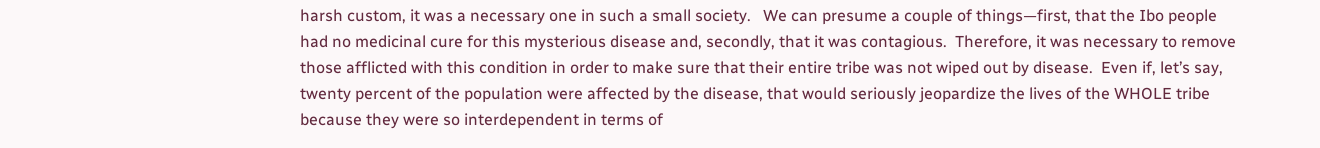harsh custom, it was a necessary one in such a small society.   We can presume a couple of things—first, that the Ibo people had no medicinal cure for this mysterious disease and, secondly, that it was contagious.  Therefore, it was necessary to remove those afflicted with this condition in order to make sure that their entire tribe was not wiped out by disease.  Even if, let’s say, twenty percent of the population were affected by the disease, that would seriously jeopardize the lives of the WHOLE tribe because they were so interdependent in terms of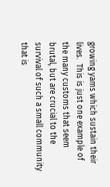growing yams which sustain their lives.  This is just one example of the many customs that seem brutal, but are crucial to the survival of such a small community that is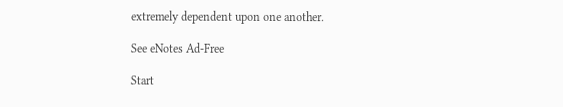extremely dependent upon one another.

See eNotes Ad-Free

Start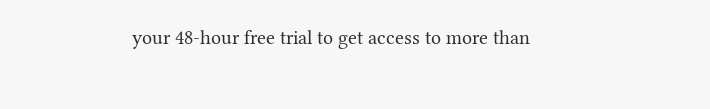your 48-hour free trial to get access to more than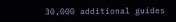30,000 additional guides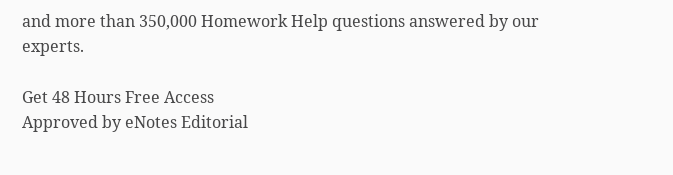and more than 350,000 Homework Help questions answered by our experts.

Get 48 Hours Free Access
Approved by eNotes Editorial